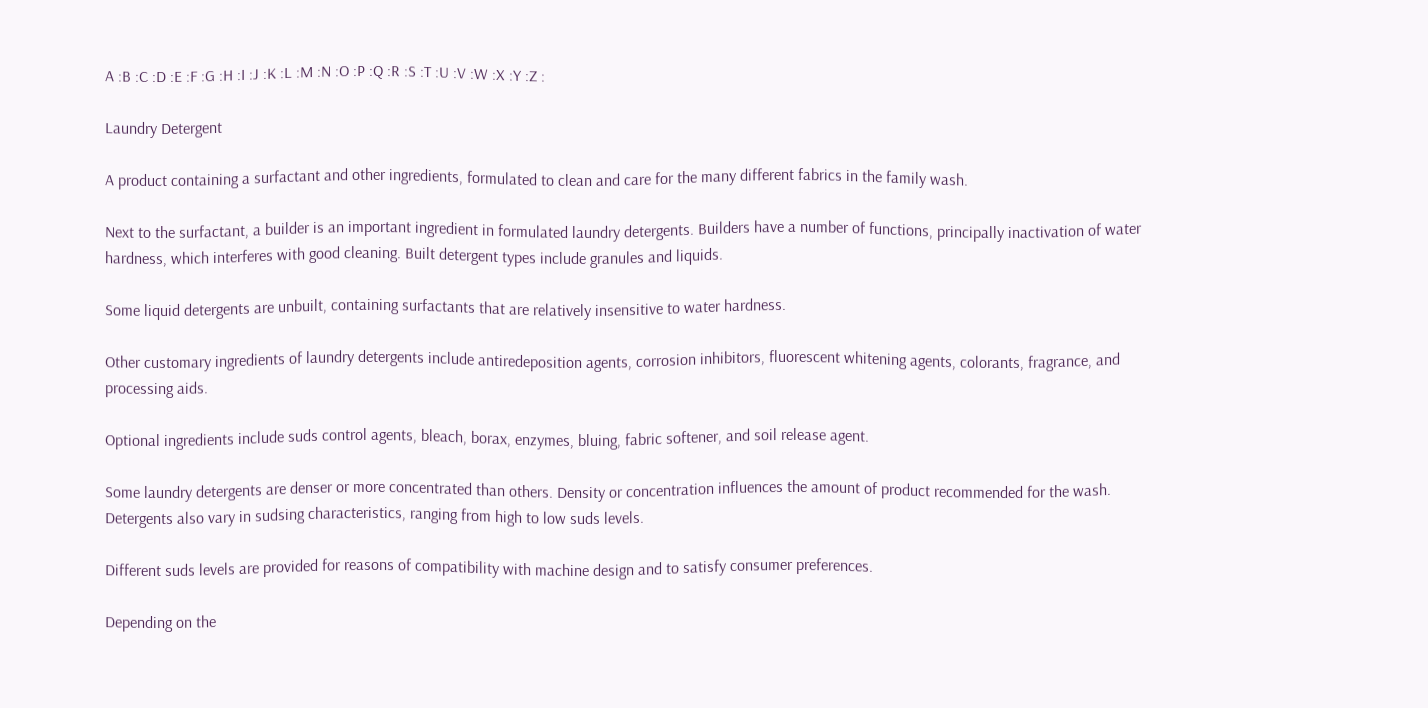A :B :C :D :E :F :G :H :I :J :K :L :M :N :O :P :Q :R :S :T :U :V :W :X :Y :Z :

Laundry Detergent

A product containing a surfactant and other ingredients, formulated to clean and care for the many different fabrics in the family wash.

Next to the surfactant, a builder is an important ingredient in formulated laundry detergents. Builders have a number of functions, principally inactivation of water hardness, which interferes with good cleaning. Built detergent types include granules and liquids.

Some liquid detergents are unbuilt, containing surfactants that are relatively insensitive to water hardness.

Other customary ingredients of laundry detergents include antiredeposition agents, corrosion inhibitors, fluorescent whitening agents, colorants, fragrance, and processing aids.

Optional ingredients include suds control agents, bleach, borax, enzymes, bluing, fabric softener, and soil release agent.

Some laundry detergents are denser or more concentrated than others. Density or concentration influences the amount of product recommended for the wash. Detergents also vary in sudsing characteristics, ranging from high to low suds levels.

Different suds levels are provided for reasons of compatibility with machine design and to satisfy consumer preferences.

Depending on the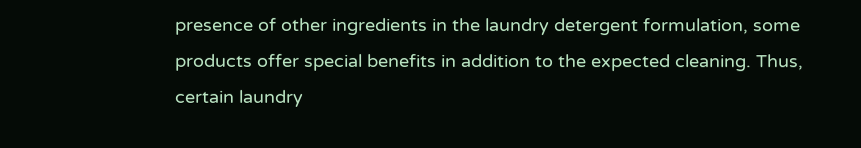presence of other ingredients in the laundry detergent formulation, some products offer special benefits in addition to the expected cleaning. Thus, certain laundry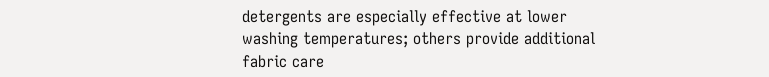detergents are especially effective at lower washing temperatures; others provide additional fabric care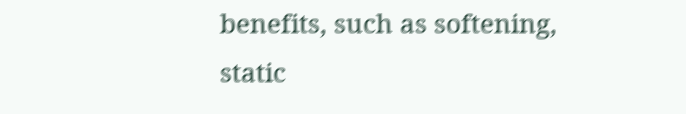benefits, such as softening, static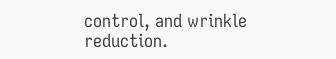control, and wrinkle reduction.